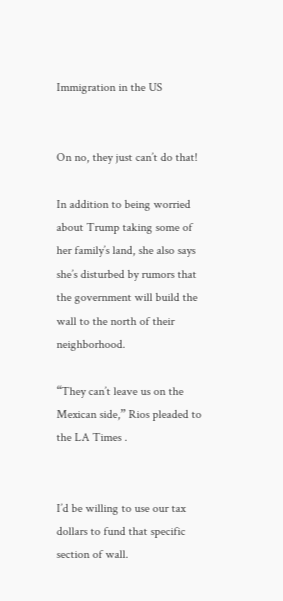Immigration in the US


On no, they just can’t do that!

In addition to being worried about Trump taking some of her family’s land, she also says she’s disturbed by rumors that the government will build the wall to the north of their neighborhood.

“They can’t leave us on the Mexican side,” Rios pleaded to the LA Times .


I’d be willing to use our tax dollars to fund that specific section of wall.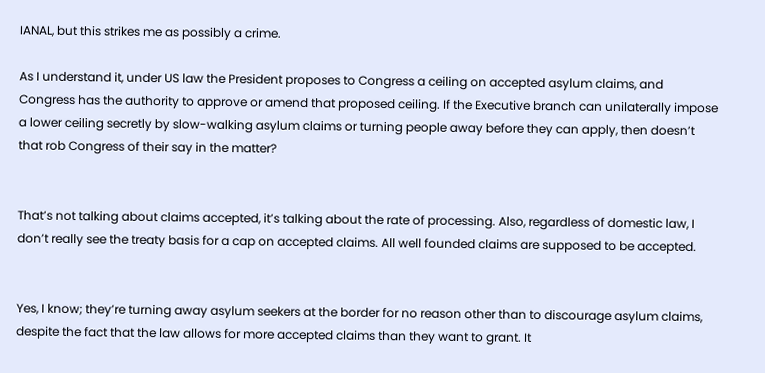IANAL, but this strikes me as possibly a crime.

As I understand it, under US law the President proposes to Congress a ceiling on accepted asylum claims, and Congress has the authority to approve or amend that proposed ceiling. If the Executive branch can unilaterally impose a lower ceiling secretly by slow-walking asylum claims or turning people away before they can apply, then doesn’t that rob Congress of their say in the matter?


That’s not talking about claims accepted, it’s talking about the rate of processing. Also, regardless of domestic law, I don’t really see the treaty basis for a cap on accepted claims. All well founded claims are supposed to be accepted.


Yes, I know; they’re turning away asylum seekers at the border for no reason other than to discourage asylum claims, despite the fact that the law allows for more accepted claims than they want to grant. It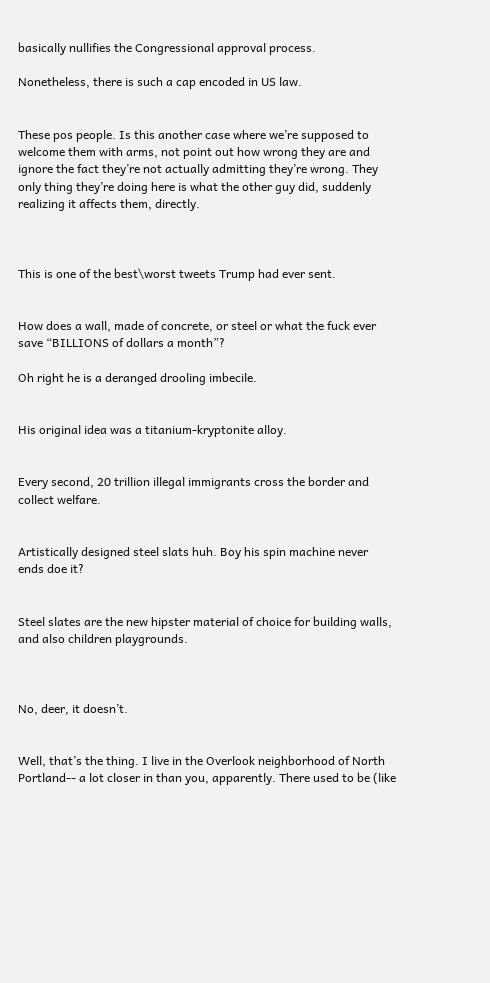basically nullifies the Congressional approval process.

Nonetheless, there is such a cap encoded in US law.


These pos people. Is this another case where we’re supposed to welcome them with arms, not point out how wrong they are and ignore the fact they’re not actually admitting they’re wrong. They only thing they’re doing here is what the other guy did, suddenly realizing it affects them, directly.



This is one of the best\worst tweets Trump had ever sent.


How does a wall, made of concrete, or steel or what the fuck ever save “BILLIONS of dollars a month”?

Oh right he is a deranged drooling imbecile.


His original idea was a titanium-kryptonite alloy.


Every second, 20 trillion illegal immigrants cross the border and collect welfare.


Artistically designed steel slats huh. Boy his spin machine never ends doe it?


Steel slates are the new hipster material of choice for building walls, and also children playgrounds.



No, deer, it doesn’t.


Well, that’s the thing. I live in the Overlook neighborhood of North Portland-- a lot closer in than you, apparently. There used to be (like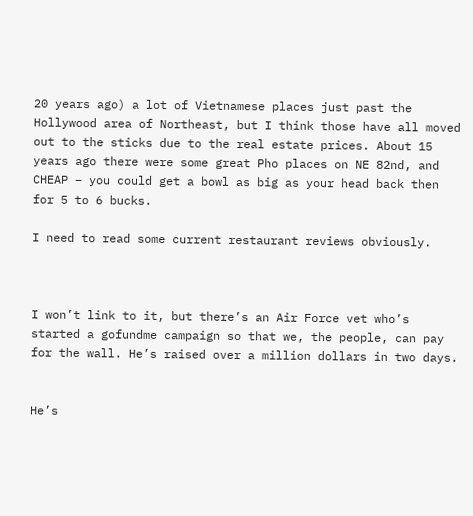20 years ago) a lot of Vietnamese places just past the Hollywood area of Northeast, but I think those have all moved out to the sticks due to the real estate prices. About 15 years ago there were some great Pho places on NE 82nd, and CHEAP – you could get a bowl as big as your head back then for 5 to 6 bucks.

I need to read some current restaurant reviews obviously.



I won’t link to it, but there’s an Air Force vet who’s started a gofundme campaign so that we, the people, can pay for the wall. He’s raised over a million dollars in two days.


He’s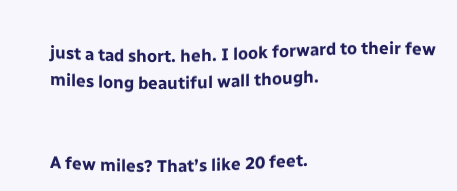just a tad short. heh. I look forward to their few miles long beautiful wall though.


A few miles? That’s like 20 feet.